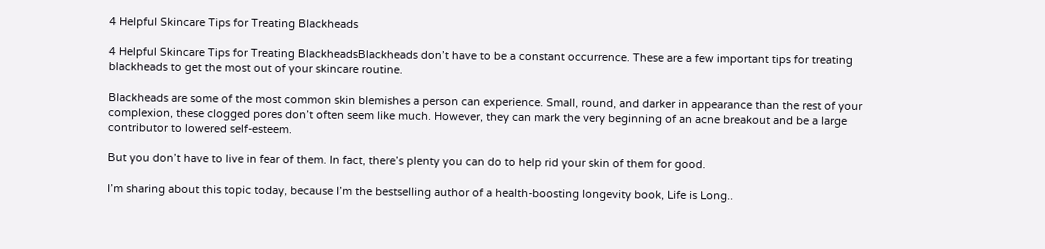4 Helpful Skincare Tips for Treating Blackheads

4 Helpful Skincare Tips for Treating BlackheadsBlackheads don’t have to be a constant occurrence. These are a few important tips for treating blackheads to get the most out of your skincare routine.

Blackheads are some of the most common skin blemishes a person can experience. Small, round, and darker in appearance than the rest of your complexion, these clogged pores don’t often seem like much. However, they can mark the very beginning of an acne breakout and be a large contributor to lowered self-esteem.

But you don’t have to live in fear of them. In fact, there’s plenty you can do to help rid your skin of them for good.

I’m sharing about this topic today, because I’m the bestselling author of a health-boosting longevity book, Life is Long..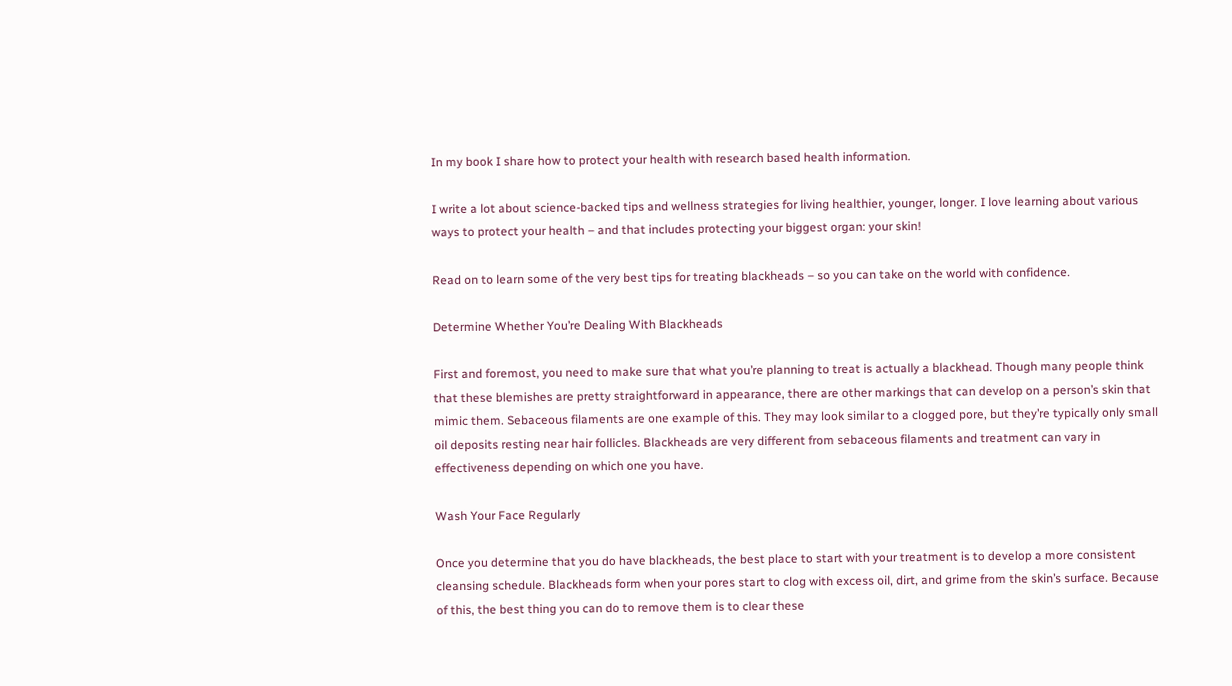In my book I share how to protect your health with research based health information.

I write a lot about science-backed tips and wellness strategies for living healthier, younger, longer. I love learning about various ways to protect your health – and that includes protecting your biggest organ: your skin!

Read on to learn some of the very best tips for treating blackheads – so you can take on the world with confidence.

Determine Whether You’re Dealing With Blackheads

First and foremost, you need to make sure that what you’re planning to treat is actually a blackhead. Though many people think that these blemishes are pretty straightforward in appearance, there are other markings that can develop on a person’s skin that mimic them. Sebaceous filaments are one example of this. They may look similar to a clogged pore, but they’re typically only small oil deposits resting near hair follicles. Blackheads are very different from sebaceous filaments and treatment can vary in effectiveness depending on which one you have.

Wash Your Face Regularly

Once you determine that you do have blackheads, the best place to start with your treatment is to develop a more consistent cleansing schedule. Blackheads form when your pores start to clog with excess oil, dirt, and grime from the skin’s surface. Because of this, the best thing you can do to remove them is to clear these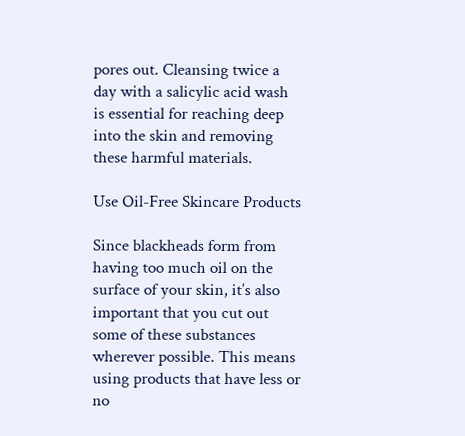pores out. Cleansing twice a day with a salicylic acid wash is essential for reaching deep into the skin and removing these harmful materials.

Use Oil-Free Skincare Products

Since blackheads form from having too much oil on the surface of your skin, it’s also important that you cut out some of these substances wherever possible. This means using products that have less or no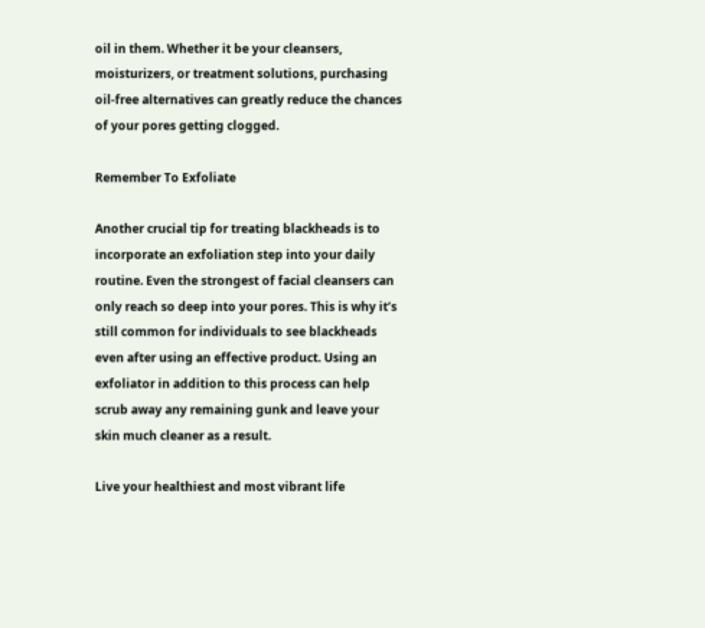oil in them. Whether it be your cleansers, moisturizers, or treatment solutions, purchasing oil-free alternatives can greatly reduce the chances of your pores getting clogged.

Remember To Exfoliate

Another crucial tip for treating blackheads is to incorporate an exfoliation step into your daily routine. Even the strongest of facial cleansers can only reach so deep into your pores. This is why it’s still common for individuals to see blackheads even after using an effective product. Using an exfoliator in addition to this process can help scrub away any remaining gunk and leave your skin much cleaner as a result.

Live your healthiest and most vibrant life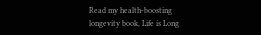Read my health-boosting longevity book, Life is Long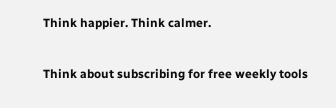Think happier. Think calmer.

Think about subscribing for free weekly tools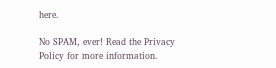here.

No SPAM, ever! Read the Privacy Policy for more information.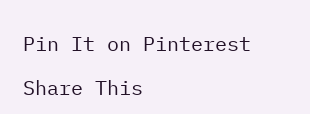Pin It on Pinterest

Share This